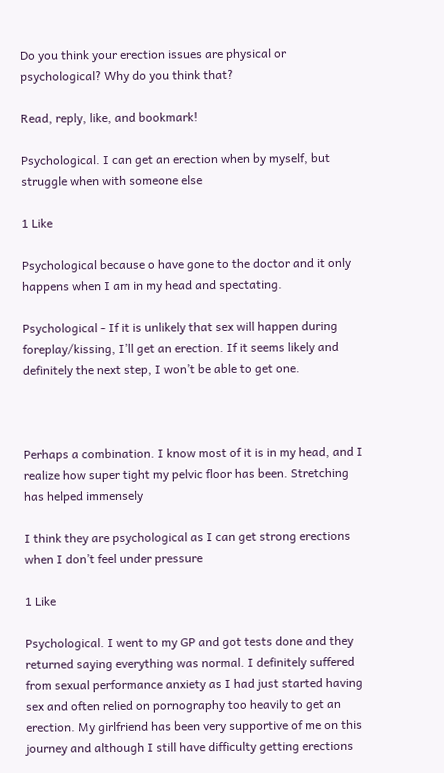Do you think your erection issues are physical or psychological? Why do you think that?

Read, reply, like, and bookmark!

Psychological. I can get an erection when by myself, but struggle when with someone else

1 Like

Psychological because o have gone to the doctor and it only happens when I am in my head and spectating.

Psychological - If it is unlikely that sex will happen during foreplay/kissing, I’ll get an erection. If it seems likely and definitely the next step, I won’t be able to get one.



Perhaps a combination. I know most of it is in my head, and I realize how super tight my pelvic floor has been. Stretching has helped immensely

I think they are psychological as I can get strong erections when I don’t feel under pressure

1 Like

Psychological. I went to my GP and got tests done and they returned saying everything was normal. I definitely suffered from sexual performance anxiety as I had just started having sex and often relied on pornography too heavily to get an erection. My girlfriend has been very supportive of me on this journey and although I still have difficulty getting erections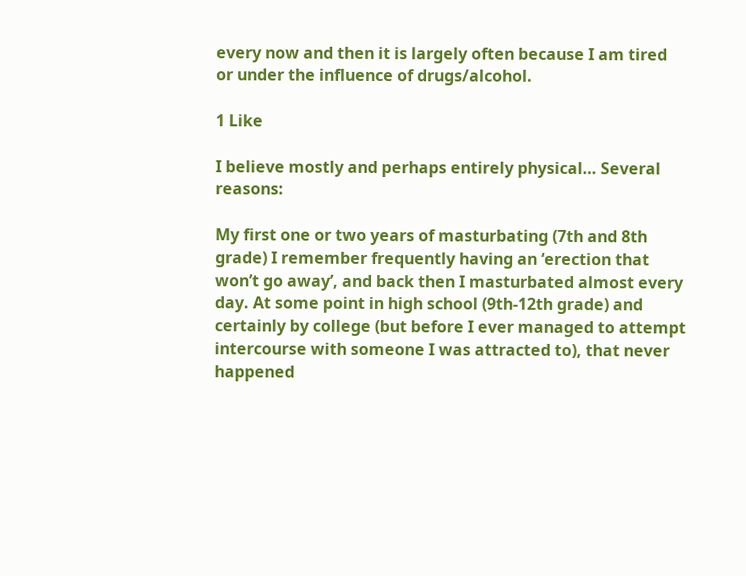every now and then it is largely often because I am tired or under the influence of drugs/alcohol.

1 Like

I believe mostly and perhaps entirely physical… Several reasons:

My first one or two years of masturbating (7th and 8th grade) I remember frequently having an ‘erection that won’t go away’, and back then I masturbated almost every day. At some point in high school (9th-12th grade) and certainly by college (but before I ever managed to attempt intercourse with someone I was attracted to), that never happened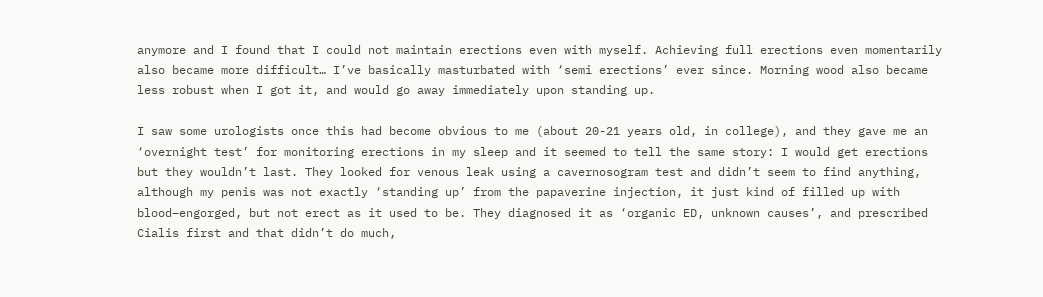anymore and I found that I could not maintain erections even with myself. Achieving full erections even momentarily also became more difficult… I’ve basically masturbated with ‘semi erections’ ever since. Morning wood also became less robust when I got it, and would go away immediately upon standing up.

I saw some urologists once this had become obvious to me (about 20-21 years old, in college), and they gave me an ‘overnight test’ for monitoring erections in my sleep and it seemed to tell the same story: I would get erections but they wouldn’t last. They looked for venous leak using a cavernosogram test and didn’t seem to find anything, although my penis was not exactly ‘standing up’ from the papaverine injection, it just kind of filled up with blood–engorged, but not erect as it used to be. They diagnosed it as ‘organic ED, unknown causes’, and prescribed Cialis first and that didn’t do much,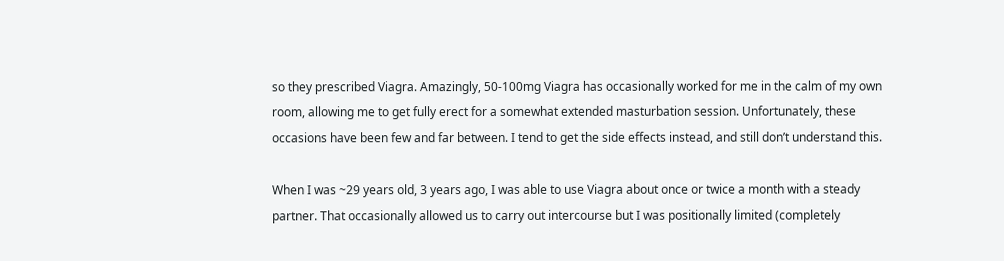so they prescribed Viagra. Amazingly, 50-100mg Viagra has occasionally worked for me in the calm of my own room, allowing me to get fully erect for a somewhat extended masturbation session. Unfortunately, these occasions have been few and far between. I tend to get the side effects instead, and still don’t understand this.

When I was ~29 years old, 3 years ago, I was able to use Viagra about once or twice a month with a steady partner. That occasionally allowed us to carry out intercourse but I was positionally limited (completely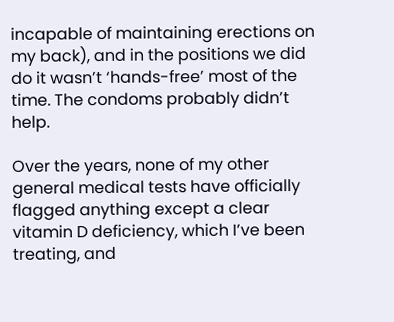incapable of maintaining erections on my back), and in the positions we did do it wasn’t ‘hands-free’ most of the time. The condoms probably didn’t help.

Over the years, none of my other general medical tests have officially flagged anything except a clear vitamin D deficiency, which I’ve been treating, and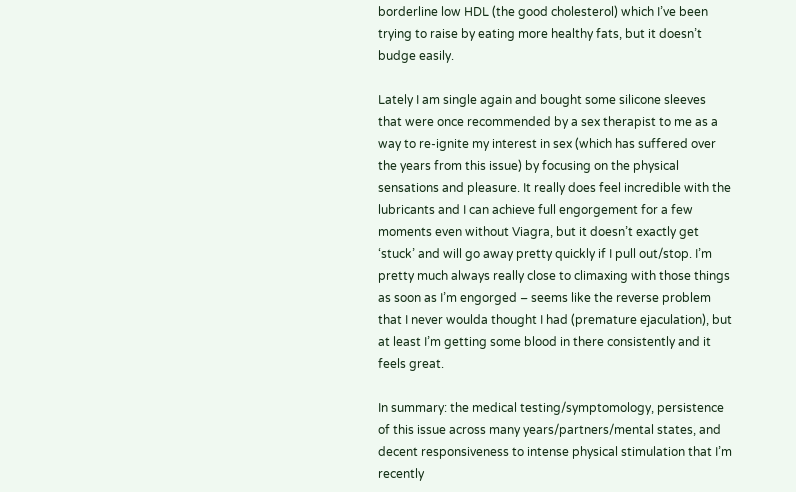borderline low HDL (the good cholesterol) which I’ve been trying to raise by eating more healthy fats, but it doesn’t budge easily.

Lately I am single again and bought some silicone sleeves that were once recommended by a sex therapist to me as a way to re-ignite my interest in sex (which has suffered over the years from this issue) by focusing on the physical sensations and pleasure. It really does feel incredible with the lubricants and I can achieve full engorgement for a few moments even without Viagra, but it doesn’t exactly get ‘stuck’ and will go away pretty quickly if I pull out/stop. I’m pretty much always really close to climaxing with those things as soon as I’m engorged – seems like the reverse problem that I never woulda thought I had (premature ejaculation), but at least I’m getting some blood in there consistently and it feels great.

In summary: the medical testing/symptomology, persistence of this issue across many years/partners/mental states, and decent responsiveness to intense physical stimulation that I’m recently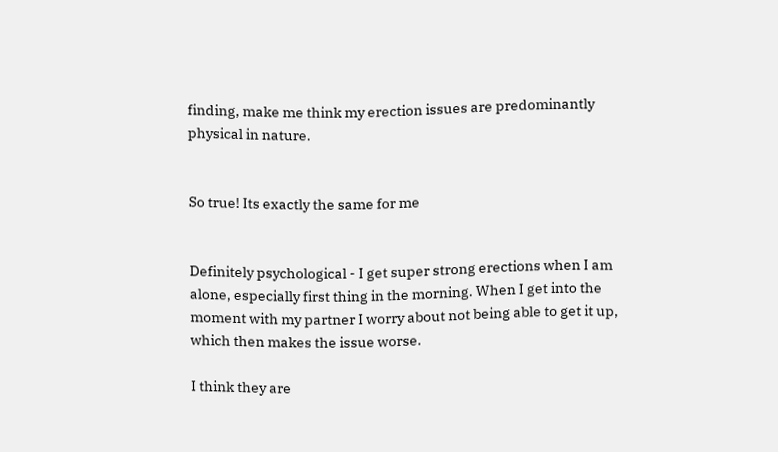finding, make me think my erection issues are predominantly physical in nature.


So true! Its exactly the same for me


Definitely psychological - I get super strong erections when I am alone, especially first thing in the morning. When I get into the moment with my partner I worry about not being able to get it up, which then makes the issue worse.

I think they are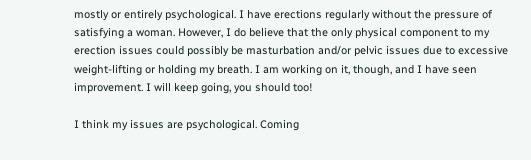mostly or entirely psychological. I have erections regularly without the pressure of satisfying a woman. However, I do believe that the only physical component to my erection issues could possibly be masturbation and/or pelvic issues due to excessive weight-lifting or holding my breath. I am working on it, though, and I have seen improvement. I will keep going, you should too!

I think my issues are psychological. Coming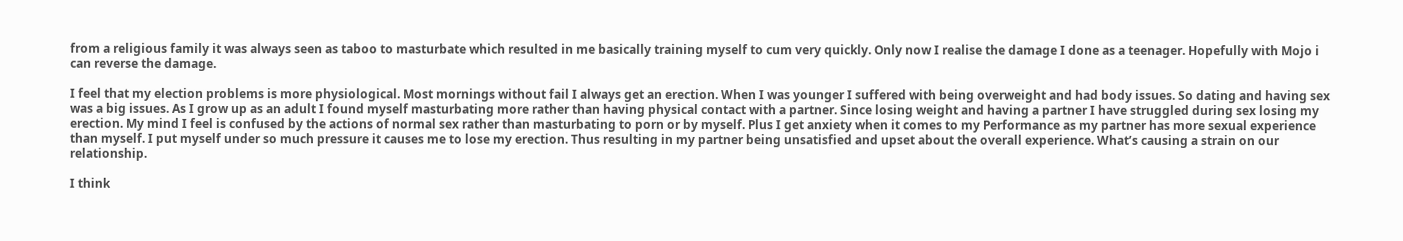from a religious family it was always seen as taboo to masturbate which resulted in me basically training myself to cum very quickly. Only now I realise the damage I done as a teenager. Hopefully with Mojo i can reverse the damage.

I feel that my election problems is more physiological. Most mornings without fail I always get an erection. When I was younger I suffered with being overweight and had body issues. So dating and having sex was a big issues. As I grow up as an adult I found myself masturbating more rather than having physical contact with a partner. Since losing weight and having a partner I have struggled during sex losing my erection. My mind I feel is confused by the actions of normal sex rather than masturbating to porn or by myself. Plus I get anxiety when it comes to my Performance as my partner has more sexual experience than myself. I put myself under so much pressure it causes me to lose my erection. Thus resulting in my partner being unsatisfied and upset about the overall experience. What’s causing a strain on our relationship.

I think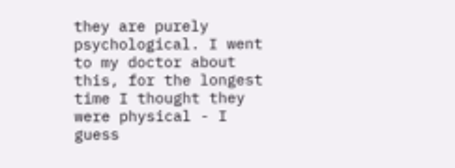they are purely psychological. I went to my doctor about this, for the longest time I thought they were physical - I guess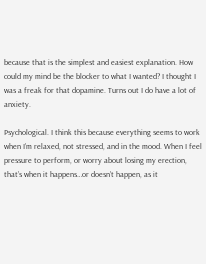because that is the simplest and easiest explanation. How could my mind be the blocker to what I wanted? I thought I was a freak for that dopamine. Turns out I do have a lot of anxiety.

Psychological. I think this because everything seems to work when I’m relaxed, not stressed, and in the mood. When I feel pressure to perform, or worry about losing my erection, that’s when it happens…or doesn’t happen, as it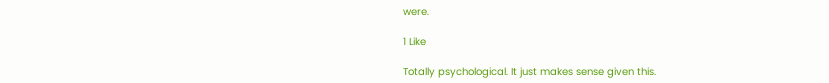were.

1 Like

Totally psychological. It just makes sense given this.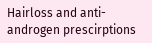Hairloss and anti-androgen prescirptions